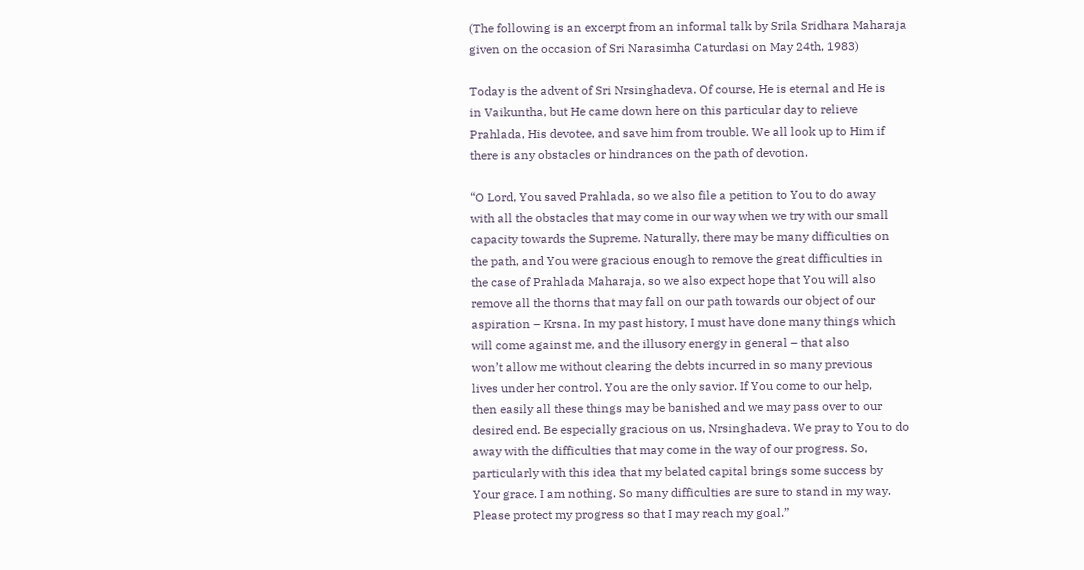(The following is an excerpt from an informal talk by Srila Sridhara Maharaja
given on the occasion of Sri Narasimha Caturdasi on May 24th, 1983)

Today is the advent of Sri Nrsinghadeva. Of course, He is eternal and He is
in Vaikuntha, but He came down here on this particular day to relieve
Prahlada, His devotee, and save him from trouble. We all look up to Him if
there is any obstacles or hindrances on the path of devotion.

“O Lord, You saved Prahlada, so we also file a petition to You to do away
with all the obstacles that may come in our way when we try with our small
capacity towards the Supreme. Naturally, there may be many difficulties on
the path, and You were gracious enough to remove the great difficulties in
the case of Prahlada Maharaja, so we also expect hope that You will also
remove all the thorns that may fall on our path towards our object of our
aspiration – Krsna. In my past history, I must have done many things which
will come against me, and the illusory energy in general – that also
won’t allow me without clearing the debts incurred in so many previous
lives under her control. You are the only savior. If You come to our help,
then easily all these things may be banished and we may pass over to our
desired end. Be especially gracious on us, Nrsinghadeva. We pray to You to do
away with the difficulties that may come in the way of our progress. So,
particularly with this idea that my belated capital brings some success by
Your grace. I am nothing. So many difficulties are sure to stand in my way.
Please protect my progress so that I may reach my goal.”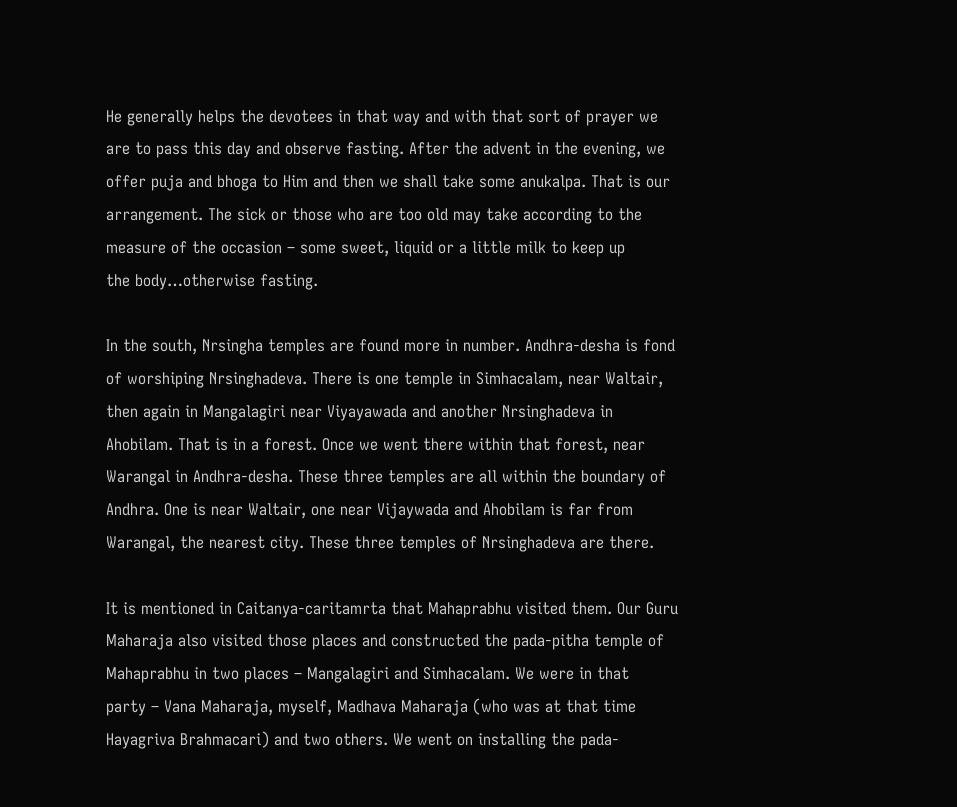He generally helps the devotees in that way and with that sort of prayer we
are to pass this day and observe fasting. After the advent in the evening, we
offer puja and bhoga to Him and then we shall take some anukalpa. That is our
arrangement. The sick or those who are too old may take according to the
measure of the occasion – some sweet, liquid or a little milk to keep up
the body…otherwise fasting.

In the south, Nrsingha temples are found more in number. Andhra-desha is fond
of worshiping Nrsinghadeva. There is one temple in Simhacalam, near Waltair,
then again in Mangalagiri near Viyayawada and another Nrsinghadeva in
Ahobilam. That is in a forest. Once we went there within that forest, near
Warangal in Andhra-desha. These three temples are all within the boundary of
Andhra. One is near Waltair, one near Vijaywada and Ahobilam is far from
Warangal, the nearest city. These three temples of Nrsinghadeva are there.

It is mentioned in Caitanya-caritamrta that Mahaprabhu visited them. Our Guru
Maharaja also visited those places and constructed the pada-pitha temple of
Mahaprabhu in two places – Mangalagiri and Simhacalam. We were in that
party – Vana Maharaja, myself, Madhava Maharaja (who was at that time
Hayagriva Brahmacari) and two others. We went on installing the pada-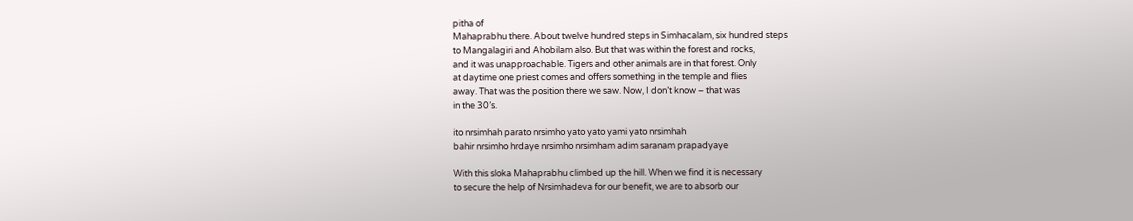pitha of
Mahaprabhu there. About twelve hundred steps in Simhacalam, six hundred steps
to Mangalagiri and Ahobilam also. But that was within the forest and rocks,
and it was unapproachable. Tigers and other animals are in that forest. Only
at daytime one priest comes and offers something in the temple and flies
away. That was the position there we saw. Now, I don’t know – that was
in the 30’s.

ito nrsimhah parato nrsimho yato yato yami yato nrsimhah
bahir nrsimho hrdaye nrsimho nrsimham adim saranam prapadyaye

With this sloka Mahaprabhu climbed up the hill. When we find it is necessary
to secure the help of Nrsimhadeva for our benefit, we are to absorb our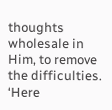thoughts wholesale in Him, to remove the difficulties. ‘Here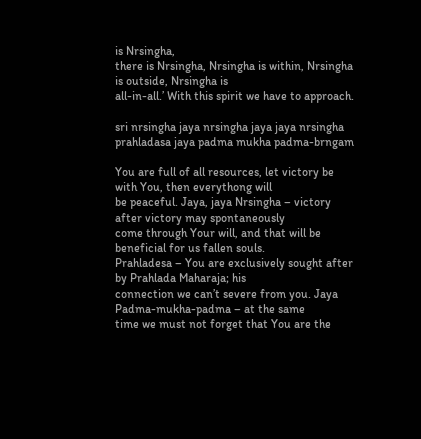is Nrsingha,
there is Nrsingha, Nrsingha is within, Nrsingha is outside, Nrsingha is
all-in-all.’ With this spirit we have to approach.

sri nrsingha jaya nrsingha jaya jaya nrsingha
prahladasa jaya padma mukha padma-brngam

You are full of all resources, let victory be with You, then everythong will
be peaceful. Jaya, jaya Nrsingha – victory after victory may spontaneously
come through Your will, and that will be beneficial for us fallen souls.
Prahladesa – You are exclusively sought after by Prahlada Maharaja; his
connection we can’t severe from you. Jaya Padma-mukha-padma – at the same
time we must not forget that You are the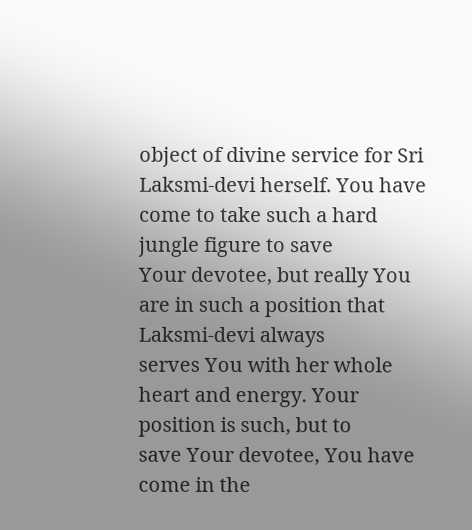object of divine service for Sri
Laksmi-devi herself. You have come to take such a hard jungle figure to save
Your devotee, but really You are in such a position that Laksmi-devi always
serves You with her whole heart and energy. Your position is such, but to
save Your devotee, You have come in the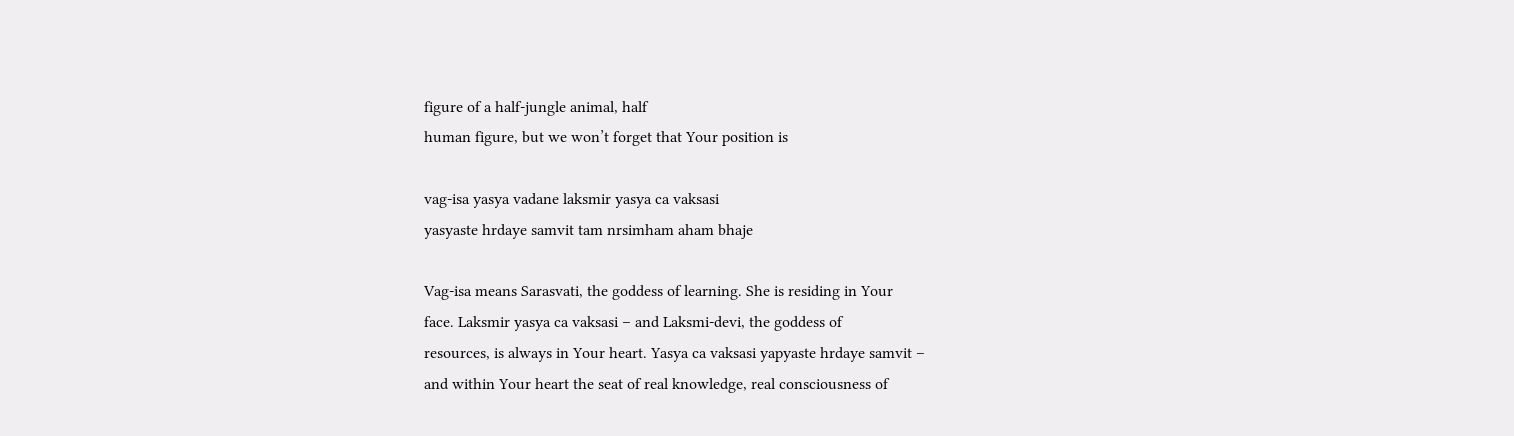figure of a half-jungle animal, half
human figure, but we won’t forget that Your position is

vag-isa yasya vadane laksmir yasya ca vaksasi
yasyaste hrdaye samvit tam nrsimham aham bhaje

Vag-isa means Sarasvati, the goddess of learning. She is residing in Your
face. Laksmir yasya ca vaksasi – and Laksmi-devi, the goddess of
resources, is always in Your heart. Yasya ca vaksasi yapyaste hrdaye samvit –
and within Your heart the seat of real knowledge, real consciousness of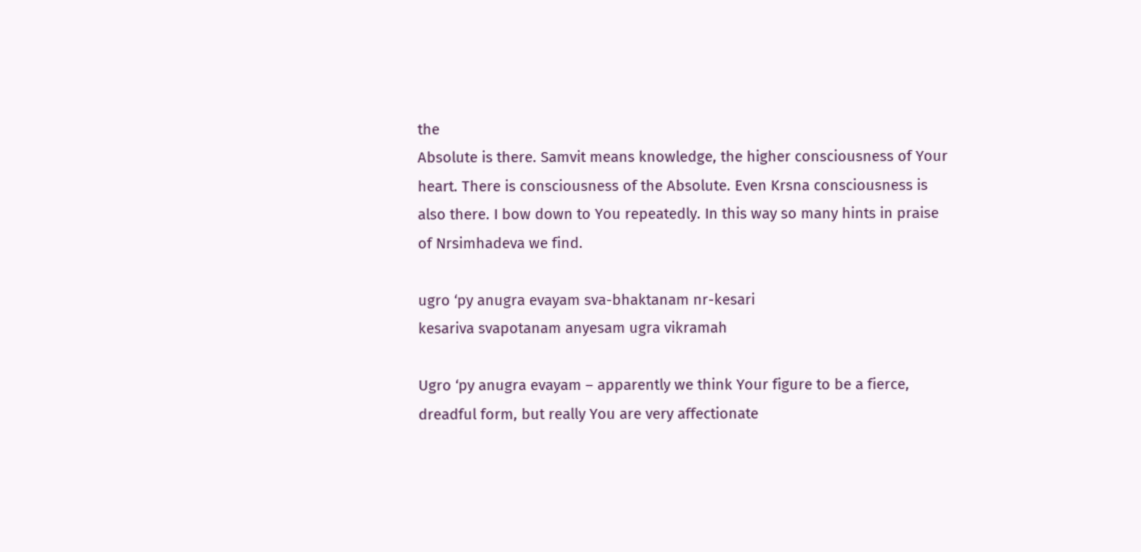the
Absolute is there. Samvit means knowledge, the higher consciousness of Your
heart. There is consciousness of the Absolute. Even Krsna consciousness is
also there. I bow down to You repeatedly. In this way so many hints in praise
of Nrsimhadeva we find.

ugro ‘py anugra evayam sva-bhaktanam nr-kesari
kesariva svapotanam anyesam ugra vikramah

Ugro ‘py anugra evayam – apparently we think Your figure to be a fierce,
dreadful form, but really You are very affectionate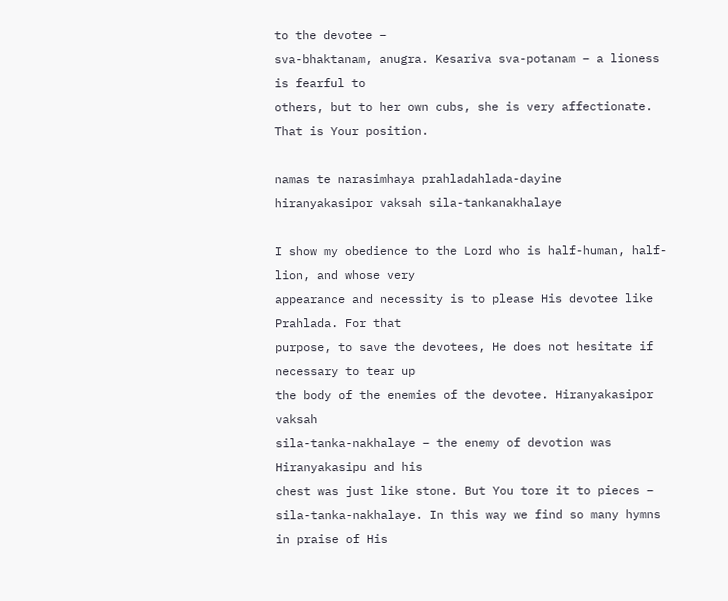to the devotee –
sva-bhaktanam, anugra. Kesariva sva-potanam – a lioness is fearful to
others, but to her own cubs, she is very affectionate. That is Your position.

namas te narasimhaya prahladahlada-dayine
hiranyakasipor vaksah sila-tankanakhalaye

I show my obedience to the Lord who is half-human, half-lion, and whose very
appearance and necessity is to please His devotee like Prahlada. For that
purpose, to save the devotees, He does not hesitate if necessary to tear up
the body of the enemies of the devotee. Hiranyakasipor vaksah
sila-tanka-nakhalaye – the enemy of devotion was Hiranyakasipu and his
chest was just like stone. But You tore it to pieces –
sila-tanka-nakhalaye. In this way we find so many hymns in praise of His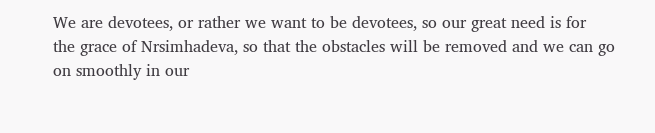We are devotees, or rather we want to be devotees, so our great need is for
the grace of Nrsimhadeva, so that the obstacles will be removed and we can go
on smoothly in our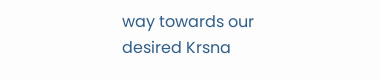way towards our desired Krsna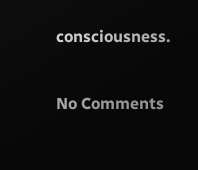consciousness.


No Comments